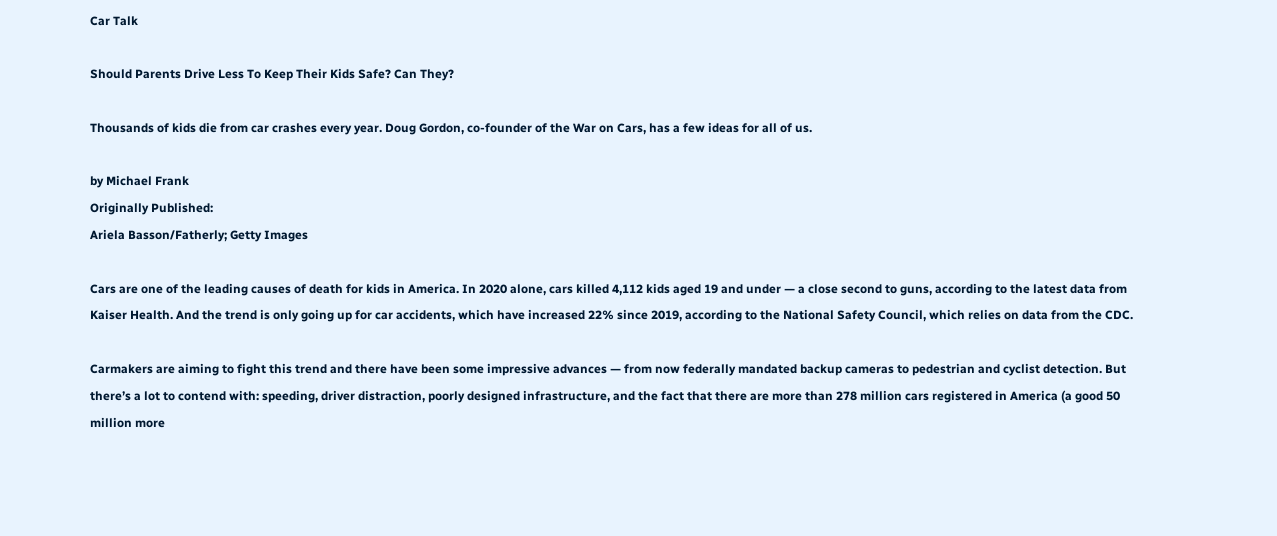Car Talk

Should Parents Drive Less To Keep Their Kids Safe? Can They?

Thousands of kids die from car crashes every year. Doug Gordon, co-founder of the War on Cars, has a few ideas for all of us.

by Michael Frank
Originally Published:
Ariela Basson/Fatherly; Getty Images

Cars are one of the leading causes of death for kids in America. In 2020 alone, cars killed 4,112 kids aged 19 and under — a close second to guns, according to the latest data from Kaiser Health. And the trend is only going up for car accidents, which have increased 22% since 2019, according to the National Safety Council, which relies on data from the CDC.

Carmakers are aiming to fight this trend and there have been some impressive advances — from now federally mandated backup cameras to pedestrian and cyclist detection. But there’s a lot to contend with: speeding, driver distraction, poorly designed infrastructure, and the fact that there are more than 278 million cars registered in America (a good 50 million more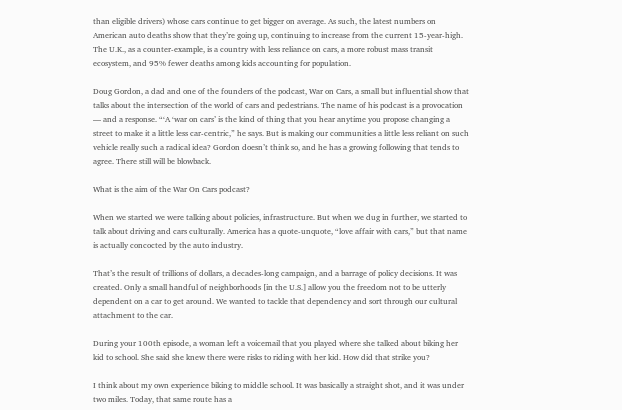than eligible drivers) whose cars continue to get bigger on average. As such, the latest numbers on American auto deaths show that they’re going up, continuing to increase from the current 15-year-high. The U.K., as a counter-example, is a country with less reliance on cars, a more robust mass transit ecosystem, and 95% fewer deaths among kids accounting for population.

Doug Gordon, a dad and one of the founders of the podcast, War on Cars, a small but influential show that talks about the intersection of the world of cars and pedestrians. The name of his podcast is a provocation — and a response. “‘A ‘war on cars’ is the kind of thing that you hear anytime you propose changing a street to make it a little less car-centric,” he says. But is making our communities a little less reliant on such vehicle really such a radical idea? Gordon doesn’t think so, and he has a growing following that tends to agree. There still will be blowback.

What is the aim of the War On Cars podcast?

When we started we were talking about policies, infrastructure. But when we dug in further, we started to talk about driving and cars culturally. America has a quote-unquote, “love affair with cars,” but that name is actually concocted by the auto industry.

That’s the result of trillions of dollars, a decades-long campaign, and a barrage of policy decisions. It was created. Only a small handful of neighborhoods [in the U.S.] allow you the freedom not to be utterly dependent on a car to get around. We wanted to tackle that dependency and sort through our cultural attachment to the car.

During your 100th episode, a woman left a voicemail that you played where she talked about biking her kid to school. She said she knew there were risks to riding with her kid. How did that strike you?

I think about my own experience biking to middle school. It was basically a straight shot, and it was under two miles. Today, that same route has a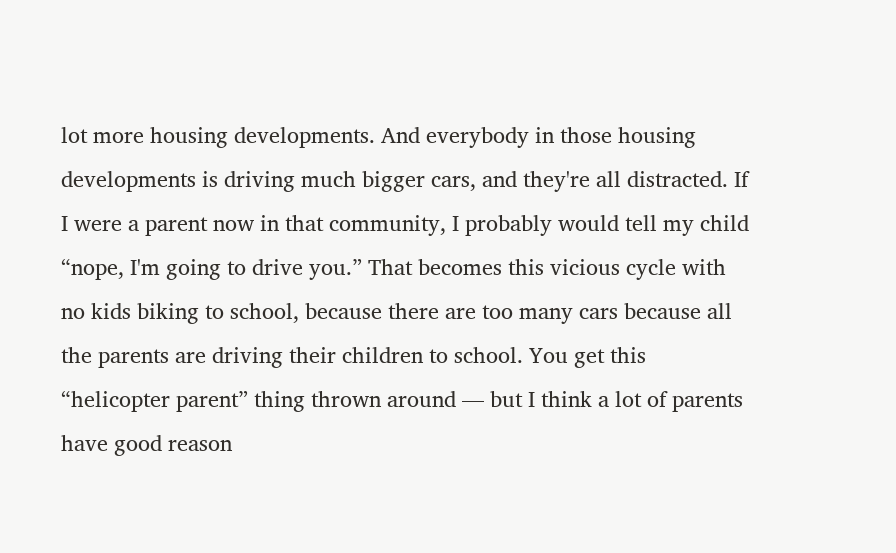lot more housing developments. And everybody in those housing developments is driving much bigger cars, and they're all distracted. If I were a parent now in that community, I probably would tell my child “nope, I'm going to drive you.” That becomes this vicious cycle with no kids biking to school, because there are too many cars because all the parents are driving their children to school. You get this “helicopter parent” thing thrown around — but I think a lot of parents have good reason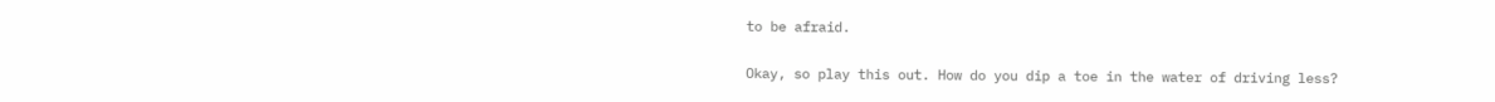to be afraid.

Okay, so play this out. How do you dip a toe in the water of driving less?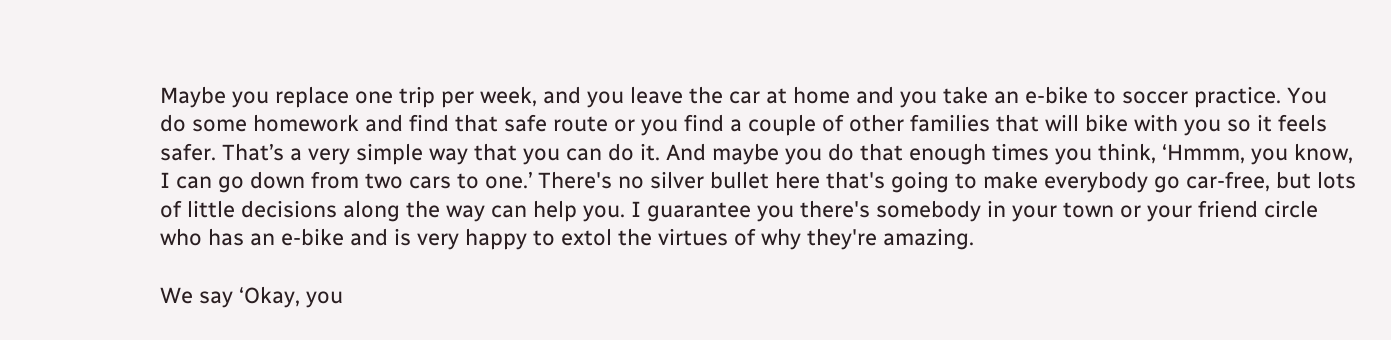Maybe you replace one trip per week, and you leave the car at home and you take an e-bike to soccer practice. You do some homework and find that safe route or you find a couple of other families that will bike with you so it feels safer. That’s a very simple way that you can do it. And maybe you do that enough times you think, ‘Hmmm, you know, I can go down from two cars to one.’ There's no silver bullet here that's going to make everybody go car-free, but lots of little decisions along the way can help you. I guarantee you there's somebody in your town or your friend circle who has an e-bike and is very happy to extol the virtues of why they're amazing.

We say ‘Okay, you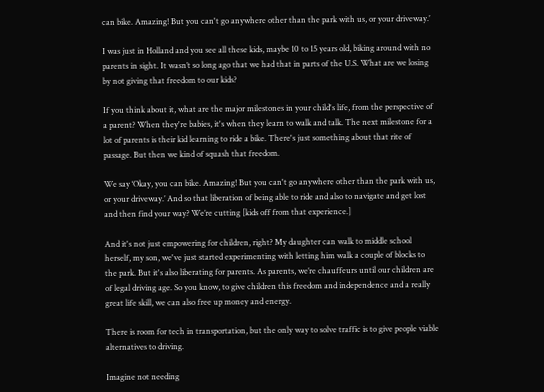can bike. Amazing! But you can't go anywhere other than the park with us, or your driveway.’

I was just in Holland and you see all these kids, maybe 10 to 15 years old, biking around with no parents in sight. It wasn’t so long ago that we had that in parts of the U.S. What are we losing by not giving that freedom to our kids?

If you think about it, what are the major milestones in your child's life, from the perspective of a parent? When they're babies, it's when they learn to walk and talk. The next milestone for a lot of parents is their kid learning to ride a bike. There's just something about that rite of passage. But then we kind of squash that freedom.

We say ‘Okay, you can bike. Amazing! But you can't go anywhere other than the park with us, or your driveway.’ And so that liberation of being able to ride and also to navigate and get lost and then find your way? We’re cutting [kids off from that experience.]

And it's not just empowering for children, right? My daughter can walk to middle school herself, my son, we've just started experimenting with letting him walk a couple of blocks to the park. But it's also liberating for parents. As parents, we’re chauffeurs until our children are of legal driving age. So you know, to give children this freedom and independence and a really great life skill, we can also free up money and energy.

There is room for tech in transportation, but the only way to solve traffic is to give people viable alternatives to driving.

Imagine not needing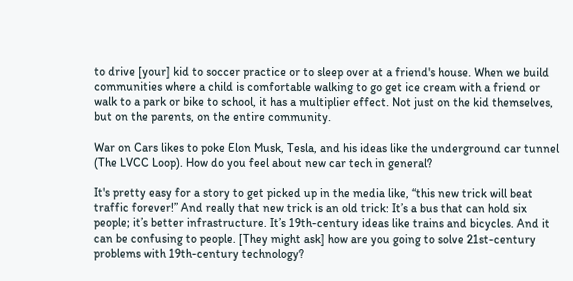to drive [your] kid to soccer practice or to sleep over at a friend's house. When we build communities where a child is comfortable walking to go get ice cream with a friend or walk to a park or bike to school, it has a multiplier effect. Not just on the kid themselves, but on the parents, on the entire community.

War on Cars likes to poke Elon Musk, Tesla, and his ideas like the underground car tunnel (The LVCC Loop). How do you feel about new car tech in general?

It's pretty easy for a story to get picked up in the media like, “this new trick will beat traffic forever!” And really that new trick is an old trick: It’s a bus that can hold six people; it’s better infrastructure. It’s 19th-century ideas like trains and bicycles. And it can be confusing to people. [They might ask] how are you going to solve 21st-century problems with 19th-century technology?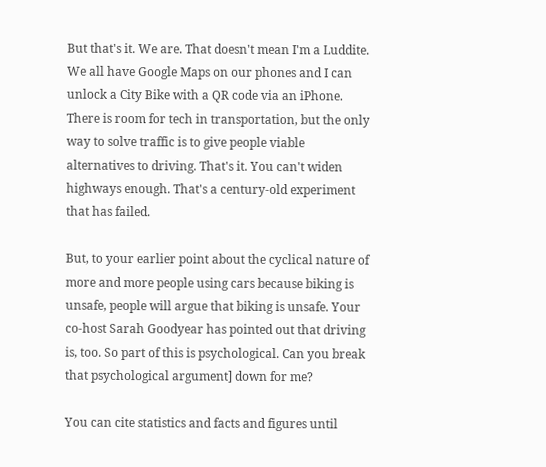But that's it. We are. That doesn't mean I'm a Luddite. We all have Google Maps on our phones and I can unlock a City Bike with a QR code via an iPhone. There is room for tech in transportation, but the only way to solve traffic is to give people viable alternatives to driving. That's it. You can't widen highways enough. That's a century-old experiment that has failed.

But, to your earlier point about the cyclical nature of more and more people using cars because biking is unsafe, people will argue that biking is unsafe. Your co-host Sarah Goodyear has pointed out that driving is, too. So part of this is psychological. Can you break that psychological argument] down for me?

You can cite statistics and facts and figures until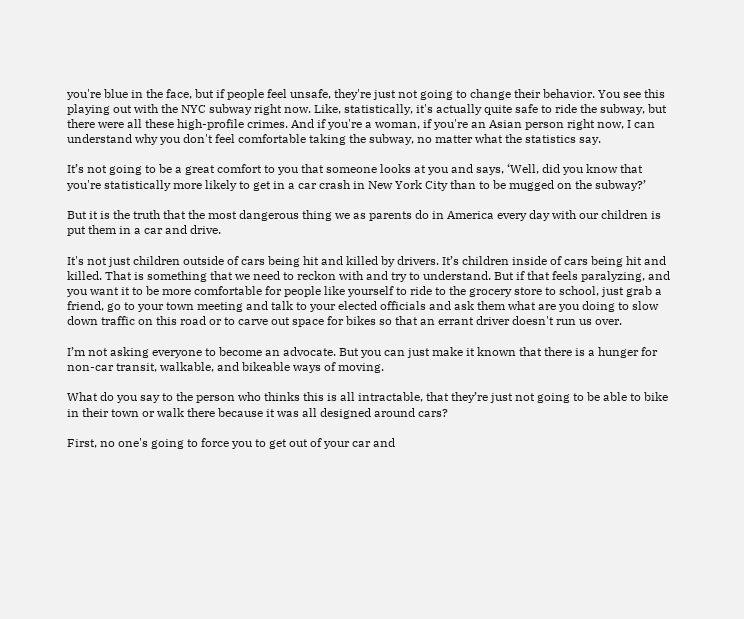you're blue in the face, but if people feel unsafe, they're just not going to change their behavior. You see this playing out with the NYC subway right now. Like, statistically, it's actually quite safe to ride the subway, but there were all these high-profile crimes. And if you're a woman, if you're an Asian person right now, I can understand why you don't feel comfortable taking the subway, no matter what the statistics say.

It’s not going to be a great comfort to you that someone looks at you and says, ‘Well, did you know that you're statistically more likely to get in a car crash in New York City than to be mugged on the subway?’

But it is the truth that the most dangerous thing we as parents do in America every day with our children is put them in a car and drive.

It's not just children outside of cars being hit and killed by drivers. It’s children inside of cars being hit and killed. That is something that we need to reckon with and try to understand. But if that feels paralyzing, and you want it to be more comfortable for people like yourself to ride to the grocery store to school, just grab a friend, go to your town meeting and talk to your elected officials and ask them what are you doing to slow down traffic on this road or to carve out space for bikes so that an errant driver doesn't run us over.

I’m not asking everyone to become an advocate. But you can just make it known that there is a hunger for non-car transit, walkable, and bikeable ways of moving.

What do you say to the person who thinks this is all intractable, that they’re just not going to be able to bike in their town or walk there because it was all designed around cars?

First, no one's going to force you to get out of your car and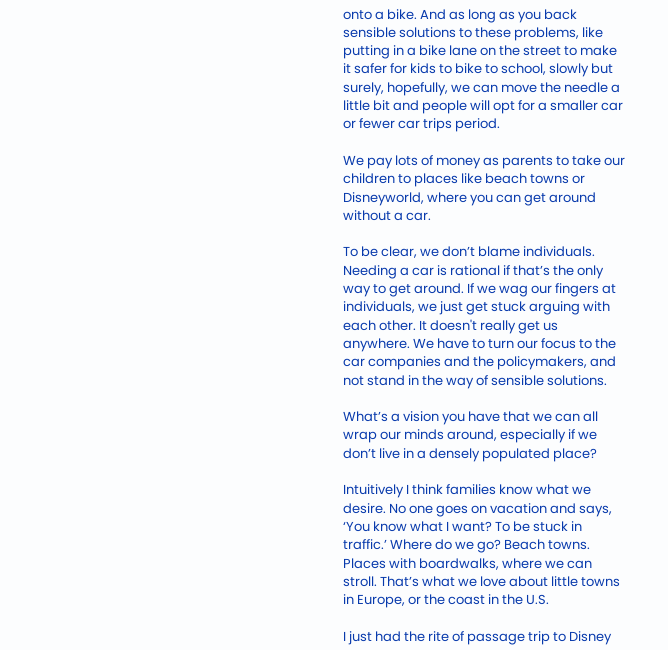onto a bike. And as long as you back sensible solutions to these problems, like putting in a bike lane on the street to make it safer for kids to bike to school, slowly but surely, hopefully, we can move the needle a little bit and people will opt for a smaller car or fewer car trips period.

We pay lots of money as parents to take our children to places like beach towns or Disneyworld, where you can get around without a car.

To be clear, we don’t blame individuals. Needing a car is rational if that’s the only way to get around. If we wag our fingers at individuals, we just get stuck arguing with each other. It doesn't really get us anywhere. We have to turn our focus to the car companies and the policymakers, and not stand in the way of sensible solutions.

What’s a vision you have that we can all wrap our minds around, especially if we don’t live in a densely populated place?

Intuitively I think families know what we desire. No one goes on vacation and says, ‘You know what I want? To be stuck in traffic.’ Where do we go? Beach towns. Places with boardwalks, where we can stroll. That’s what we love about little towns in Europe, or the coast in the U.S.

I just had the rite of passage trip to Disney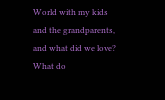World with my kids and the grandparents, and what did we love? What do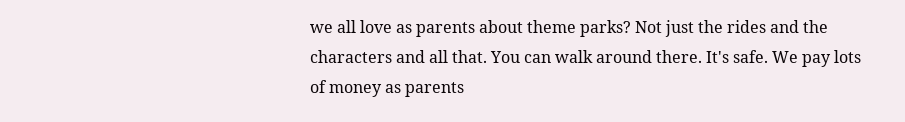we all love as parents about theme parks? Not just the rides and the characters and all that. You can walk around there. It's safe. We pay lots of money as parents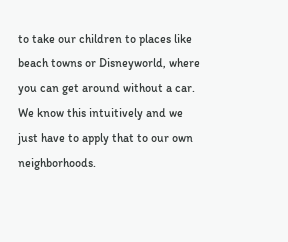to take our children to places like beach towns or Disneyworld, where you can get around without a car. We know this intuitively and we just have to apply that to our own neighborhoods.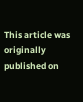This article was originally published on